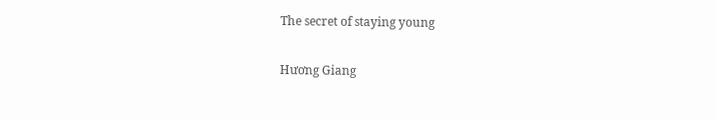The secret of staying young

Hương Giang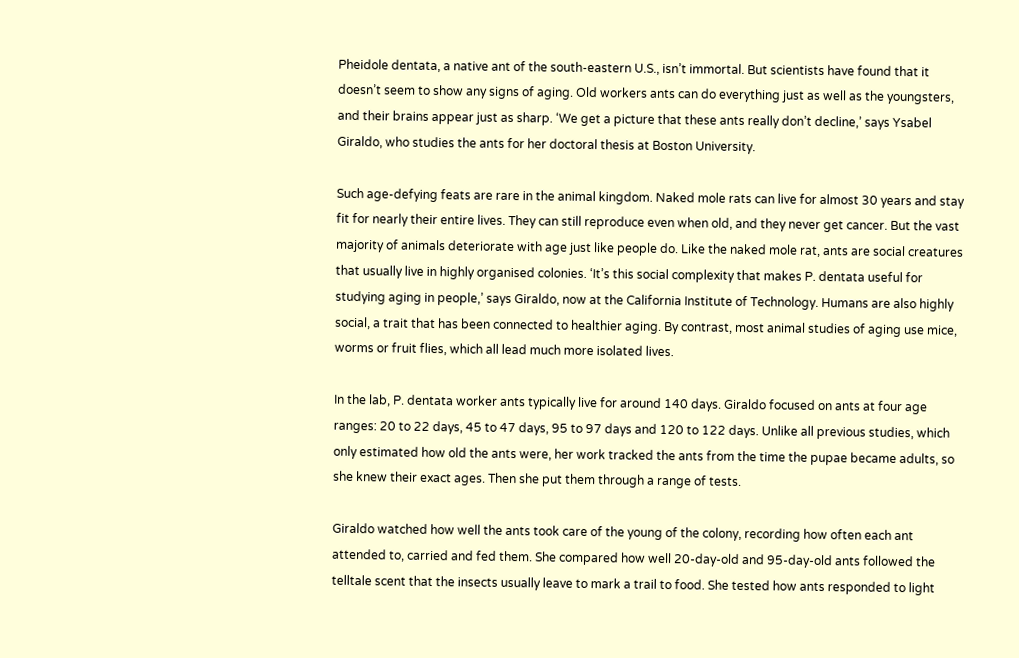Pheidole dentata, a native ant of the south-eastern U.S., isn’t immortal. But scientists have found that it doesn’t seem to show any signs of aging. Old workers ants can do everything just as well as the youngsters, and their brains appear just as sharp. ‘We get a picture that these ants really don’t decline,’ says Ysabel Giraldo, who studies the ants for her doctoral thesis at Boston University.

Such age-defying feats are rare in the animal kingdom. Naked mole rats can live for almost 30 years and stay fit for nearly their entire lives. They can still reproduce even when old, and they never get cancer. But the vast majority of animals deteriorate with age just like people do. Like the naked mole rat, ants are social creatures that usually live in highly organised colonies. ‘It’s this social complexity that makes P. dentata useful for studying aging in people,’ says Giraldo, now at the California Institute of Technology. Humans are also highly social, a trait that has been connected to healthier aging. By contrast, most animal studies of aging use mice, worms or fruit flies, which all lead much more isolated lives.

In the lab, P. dentata worker ants typically live for around 140 days. Giraldo focused on ants at four age ranges: 20 to 22 days, 45 to 47 days, 95 to 97 days and 120 to 122 days. Unlike all previous studies, which only estimated how old the ants were, her work tracked the ants from the time the pupae became adults, so she knew their exact ages. Then she put them through a range of tests.

Giraldo watched how well the ants took care of the young of the colony, recording how often each ant attended to, carried and fed them. She compared how well 20-day-old and 95-day-old ants followed the telltale scent that the insects usually leave to mark a trail to food. She tested how ants responded to light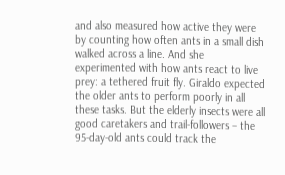and also measured how active they were by counting how often ants in a small dish walked across a line. And she experimented with how ants react to live prey: a tethered fruit fly. Giraldo expected the older ants to perform poorly in all these tasks. But the elderly insects were all good caretakers and trail-followers – the 95-day-old ants could track the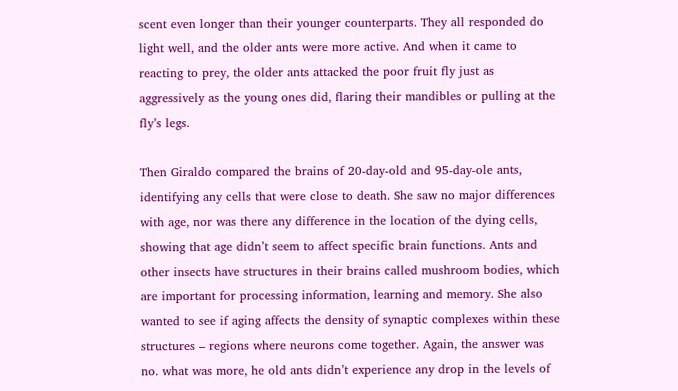scent even longer than their younger counterparts. They all responded do light well, and the older ants were more active. And when it came to reacting to prey, the older ants attacked the poor fruit fly just as aggressively as the young ones did, flaring their mandibles or pulling at the fly’s legs.

Then Giraldo compared the brains of 20-day-old and 95-day-ole ants, identifying any cells that were close to death. She saw no major differences with age, nor was there any difference in the location of the dying cells, showing that age didn’t seem to affect specific brain functions. Ants and other insects have structures in their brains called mushroom bodies, which are important for processing information, learning and memory. She also wanted to see if aging affects the density of synaptic complexes within these structures – regions where neurons come together. Again, the answer was no. what was more, he old ants didn’t experience any drop in the levels of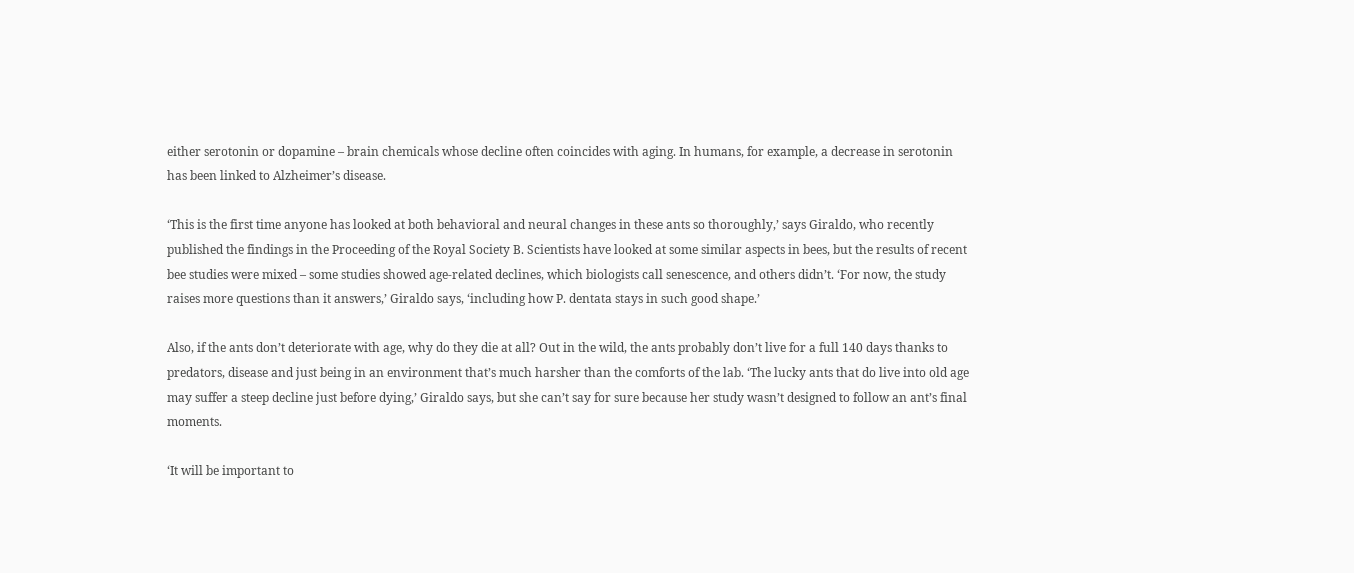either serotonin or dopamine – brain chemicals whose decline often coincides with aging. In humans, for example, a decrease in serotonin has been linked to Alzheimer’s disease.

‘This is the first time anyone has looked at both behavioral and neural changes in these ants so thoroughly,’ says Giraldo, who recently published the findings in the Proceeding of the Royal Society B. Scientists have looked at some similar aspects in bees, but the results of recent bee studies were mixed – some studies showed age-related declines, which biologists call senescence, and others didn’t. ‘For now, the study raises more questions than it answers,’ Giraldo says, ‘including how P. dentata stays in such good shape.’

Also, if the ants don’t deteriorate with age, why do they die at all? Out in the wild, the ants probably don’t live for a full 140 days thanks to predators, disease and just being in an environment that’s much harsher than the comforts of the lab. ‘The lucky ants that do live into old age may suffer a steep decline just before dying,’ Giraldo says, but she can’t say for sure because her study wasn’t designed to follow an ant’s final moments.

‘It will be important to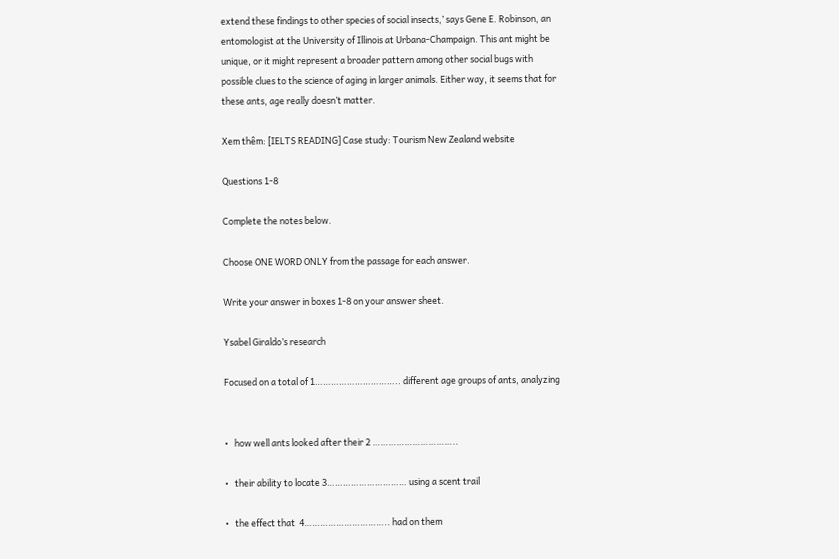extend these findings to other species of social insects,’ says Gene E. Robinson, an entomologist at the University of Illinois at Urbana-Champaign. This ant might be unique, or it might represent a broader pattern among other social bugs with possible clues to the science of aging in larger animals. Either way, it seems that for these ants, age really doesn’t matter.

Xem thêm: [IELTS READING] Case study: Tourism New Zealand website

Questions 1-8

Complete the notes below.

Choose ONE WORD ONLY from the passage for each answer.

Write your answer in boxes 1-8 on your answer sheet.

Ysabel Giraldo’s research

Focused on a total of 1………………………….. different age groups of ants, analyzing


•   how well ants looked after their 2 …………………………..

•   their ability to locate 3………………………… using a scent trail

•   the effect that  4………………………….. had on them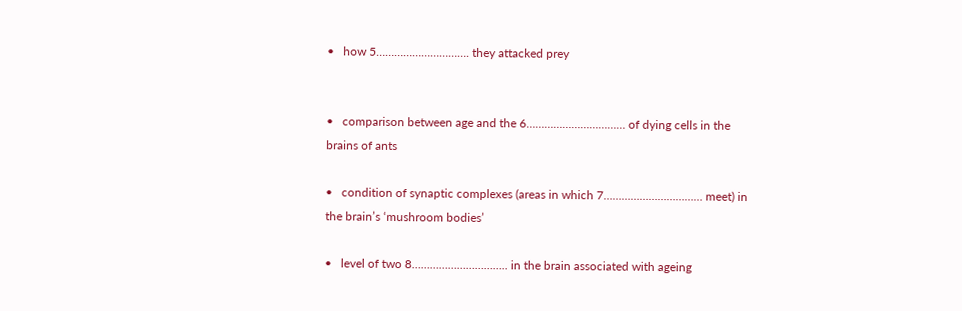•   how 5…………………………. they attacked prey


•   comparison between age and the 6…………………………… of dying cells in the brains of ants

•   condition of synaptic complexes (areas in which 7…………………………… meet) in the brain’s ‘mushroom bodies’

•   level of two 8………………………….. in the brain associated with ageing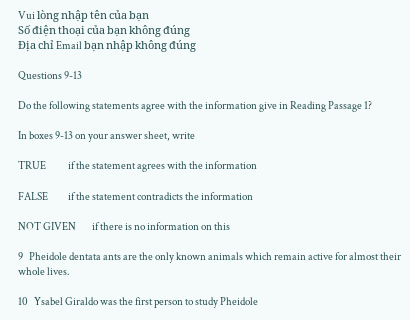Vui lòng nhập tên của bạn
Số điện thoại của bạn không đúng
Địa chỉ Email bạn nhập không đúng

Questions 9-13

Do the following statements agree with the information give in Reading Passage 1?

In boxes 9-13 on your answer sheet, write

TRUE           if the statement agrees with the information

FALSE          if the statement contradicts the information

NOT GIVEN        if there is no information on this

9   Pheidole dentata ants are the only known animals which remain active for almost their whole lives.

10   Ysabel Giraldo was the first person to study Pheidole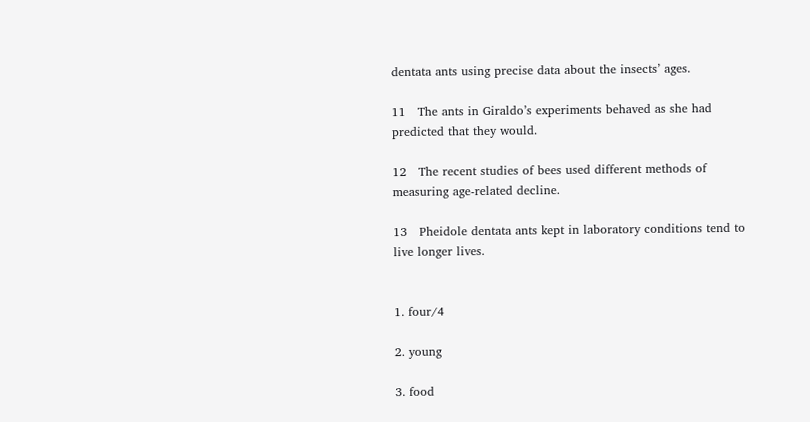dentata ants using precise data about the insects’ ages.

11   The ants in Giraldo’s experiments behaved as she had predicted that they would.

12   The recent studies of bees used different methods of measuring age-related decline.

13   Pheidole dentata ants kept in laboratory conditions tend to live longer lives.


1. four/4

2. young

3. food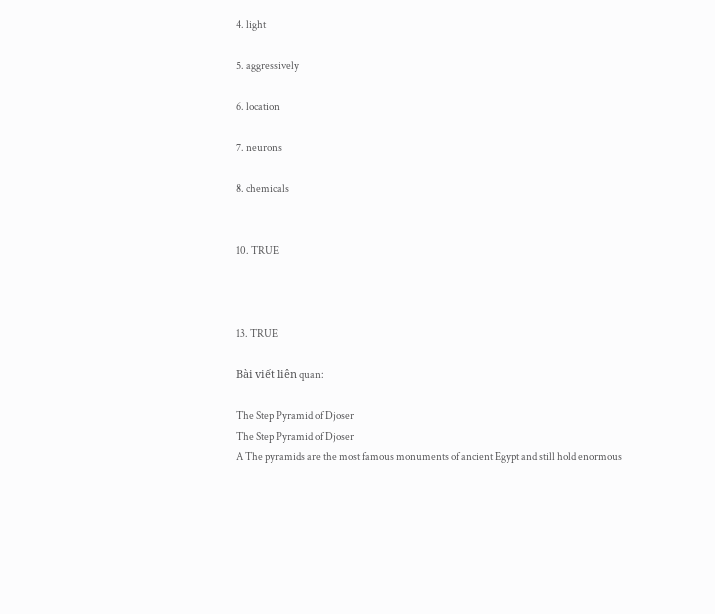4. light

5. aggressively

6. location

7. neurons

8. chemicals


10. TRUE



13. TRUE

Bài viết liên quan:

The Step Pyramid of Djoser
The Step Pyramid of Djoser
A The pyramids are the most famous monuments of ancient Egypt and still hold enormous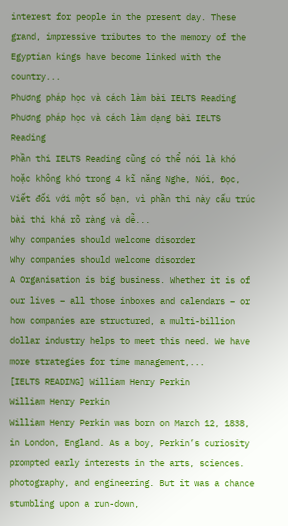interest for people in the present day. These grand, impressive tributes to the memory of the Egyptian kings have become linked with the country...
Phương pháp học và cách làm bài IELTS Reading
Phương pháp học và cách làm dạng bài IELTS Reading
Phần thi IELTS Reading cũng có thể nói là khó hoặc không khó trong 4 kĩ năng Nghe, Nói, Đọc, Viết đối với một số bạn, vì phần thi này cấu trúc bài thi khá rõ ràng và dễ...
Why companies should welcome disorder
Why companies should welcome disorder
A Organisation is big business. Whether it is of our lives – all those inboxes and calendars – or how companies are structured, a multi-billion dollar industry helps to meet this need. We have more strategies for time management,...
[IELTS READING] William Henry Perkin
William Henry Perkin
William Henry Perkin was born on March 12, 1838, in London, England. As a boy, Perkin’s curiosity prompted early interests in the arts, sciences. photography, and engineering. But it was a chance stumbling upon a run-down,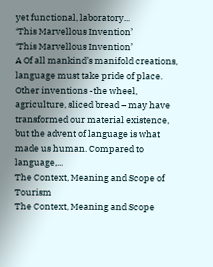yet functional, laboratory...
‘This Marvellous Invention’
‘This Marvellous Invention’
A Of all mankind’s manifold creations, language must take pride of place. Other inventions -the wheel, agriculture, sliced bread – may have transformed our material existence, but the advent of language is what made us human. Compared to language,...
The Context, Meaning and Scope of Tourism
The Context, Meaning and Scope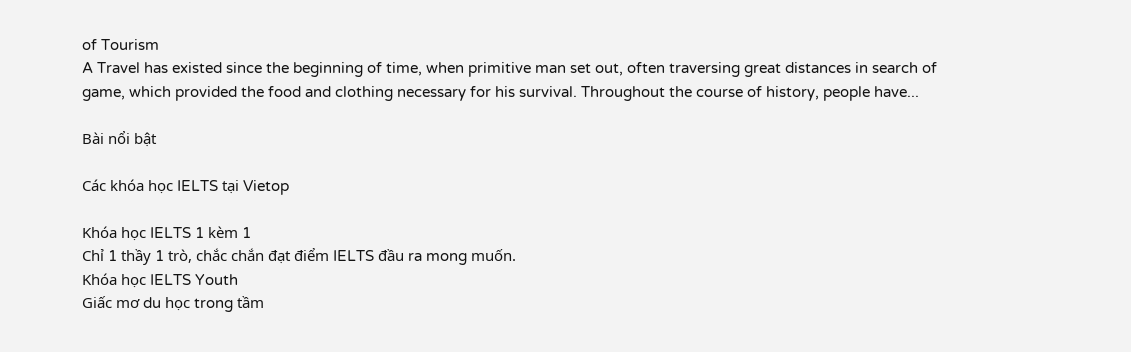of Tourism
A Travel has existed since the beginning of time, when primitive man set out, often traversing great distances in search of game, which provided the food and clothing necessary for his survival. Throughout the course of history, people have...

Bài nổi bật

Các khóa học IELTS tại Vietop

Khóa học IELTS 1 kèm 1
Chỉ 1 thầy 1 trò, chắc chắn đạt điểm IELTS đầu ra mong muốn.
Khóa học IELTS Youth
Giấc mơ du học trong tầm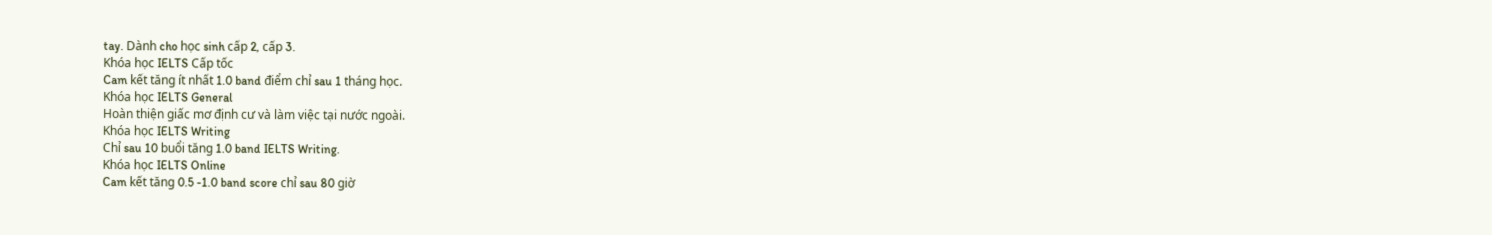tay. Dành cho học sinh cấp 2, cấp 3.
Khóa học IELTS Cấp tốc
Cam kết tăng ít nhất 1.0 band điểm chỉ sau 1 tháng học.
Khóa học IELTS General
Hoàn thiện giấc mơ định cư và làm việc tại nước ngoài.
Khóa học IELTS Writing
Chỉ sau 10 buổi tăng 1.0 band IELTS Writing.
Khóa học IELTS Online
Cam kết tăng 0.5 -1.0 band score chỉ sau 80 giờ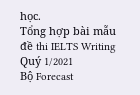học.
Tổng hợp bài mẫu đề thi IELTS Writing Quý 1/2021
Bộ Forecast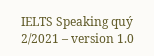IELTS Speaking quý 2/2021 – version 1.0